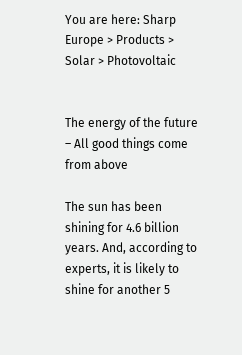You are here: Sharp Europe > Products > Solar > Photovoltaic


The energy of the future – All good things come from above

The sun has been shining for 4.6 billion years. And, according to experts, it is likely to shine for another 5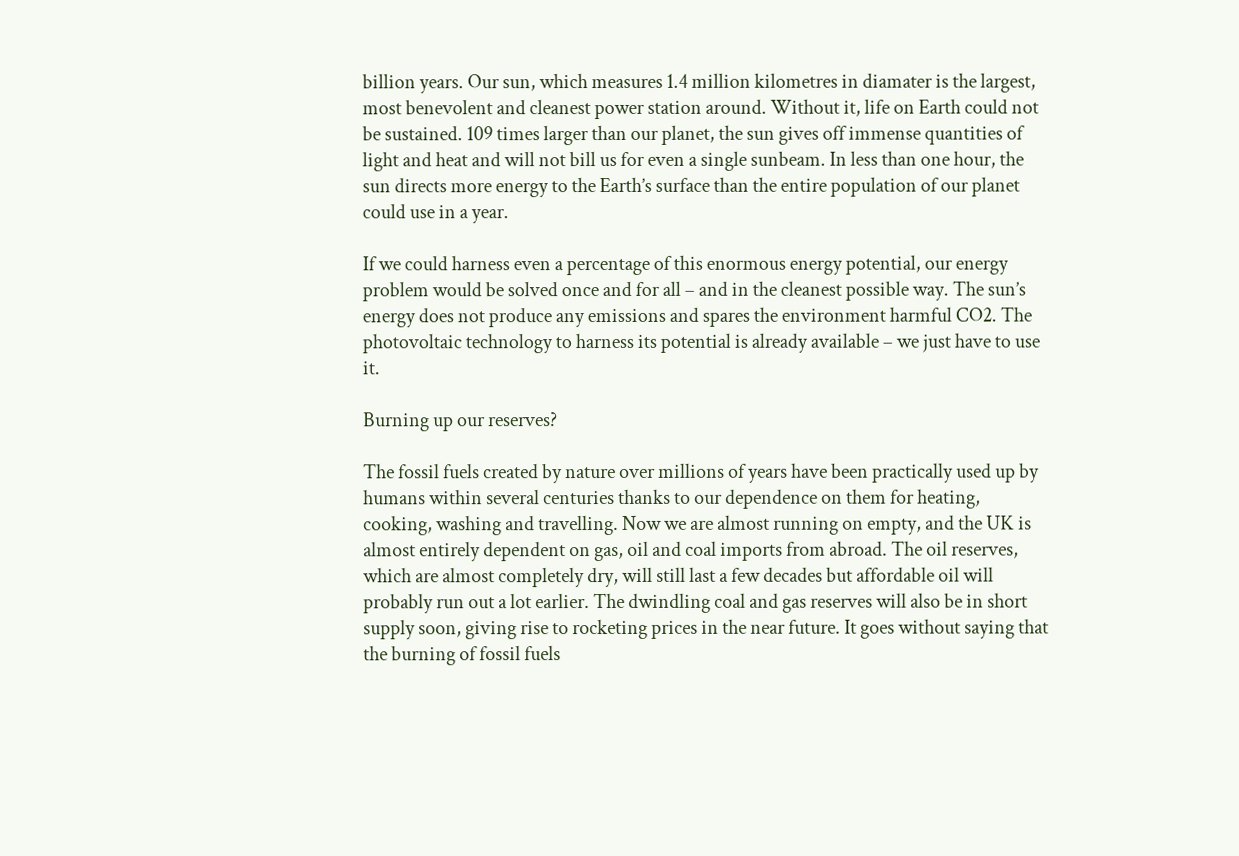billion years. Our sun, which measures 1.4 million kilometres in diamater is the largest, most benevolent and cleanest power station around. Without it, life on Earth could not be sustained. 109 times larger than our planet, the sun gives off immense quantities of light and heat and will not bill us for even a single sunbeam. In less than one hour, the sun directs more energy to the Earth’s surface than the entire population of our planet could use in a year.

If we could harness even a percentage of this enormous energy potential, our energy problem would be solved once and for all – and in the cleanest possible way. The sun’s energy does not produce any emissions and spares the environment harmful CO2. The photovoltaic technology to harness its potential is already available – we just have to use it.

Burning up our reserves?

The fossil fuels created by nature over millions of years have been practically used up by humans within several centuries thanks to our dependence on them for heating, cooking, washing and travelling. Now we are almost running on empty, and the UK is almost entirely dependent on gas, oil and coal imports from abroad. The oil reserves, which are almost completely dry, will still last a few decades but affordable oil will probably run out a lot earlier. The dwindling coal and gas reserves will also be in short supply soon, giving rise to rocketing prices in the near future. It goes without saying that the burning of fossil fuels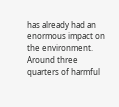has already had an enormous impact on the environment. Around three quarters of harmful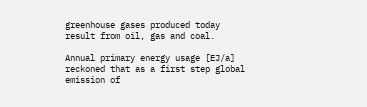greenhouse gases produced today result from oil, gas and coal.

Annual primary energy usage [EJ/a]  reckoned that as a first step global emission of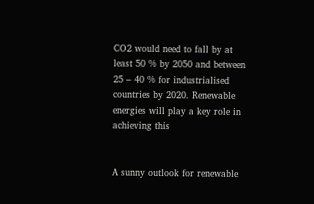CO2 would need to fall by at least 50 % by 2050 and between 25 – 40 % for industrialised countries by 2020. Renewable energies will play a key role in achieving this


A sunny outlook for renewable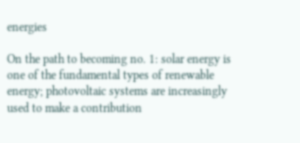energies

On the path to becoming no. 1: solar energy is one of the fundamental types of renewable energy; photovoltaic systems are increasingly used to make a contribution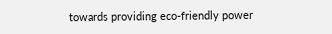towards providing eco-friendly power